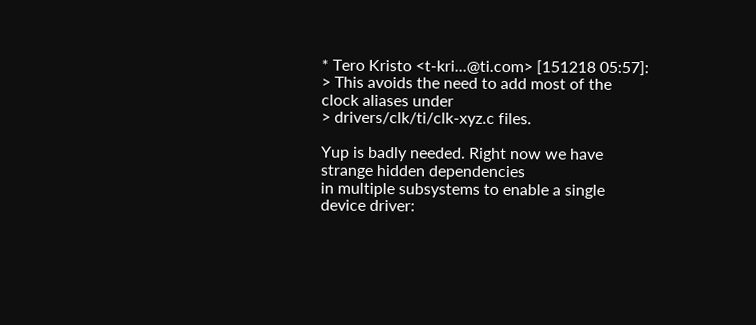* Tero Kristo <t-kri...@ti.com> [151218 05:57]:
> This avoids the need to add most of the clock aliases under
> drivers/clk/ti/clk-xyz.c files.

Yup is badly needed. Right now we have strange hidden dependencies
in multiple subsystems to enable a single device driver: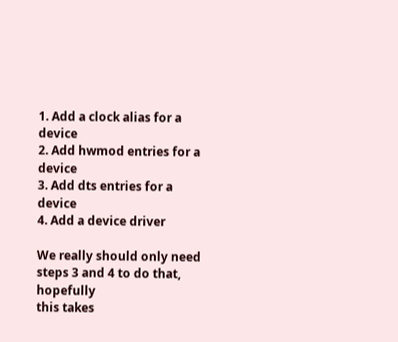1. Add a clock alias for a device
2. Add hwmod entries for a device
3. Add dts entries for a device
4. Add a device driver

We really should only need steps 3 and 4 to do that, hopefully
this takes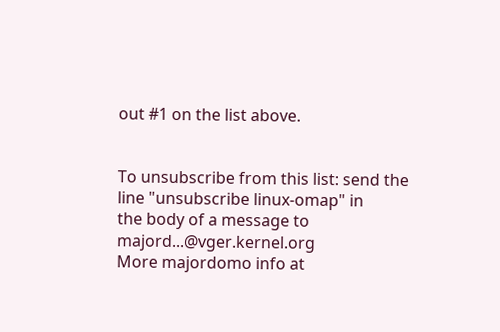out #1 on the list above.


To unsubscribe from this list: send the line "unsubscribe linux-omap" in
the body of a message to majord...@vger.kernel.org
More majordomo info at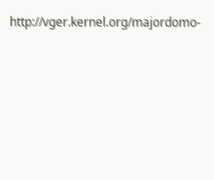http://vger.kernel.org/majordomo-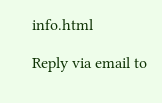info.html

Reply via email to